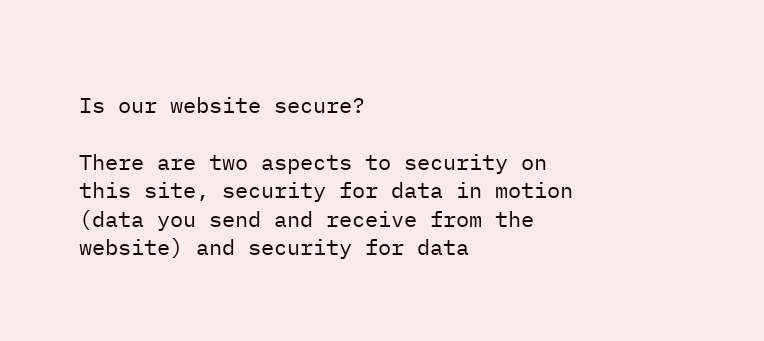Is our website secure?

There are two aspects to security on this site, security for data in motion (data you send and receive from the website) and security for data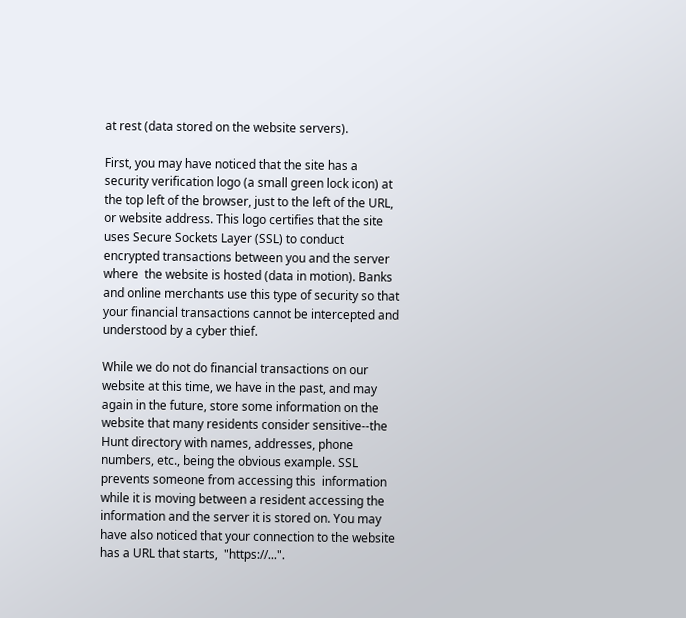at rest (data stored on the website servers).

First, you may have noticed that the site has a security verification logo (a small green lock icon) at the top left of the browser, just to the left of the URL, or website address. This logo certifies that the site uses Secure Sockets Layer (SSL) to conduct encrypted transactions between you and the server where  the website is hosted (data in motion). Banks and online merchants use this type of security so that your financial transactions cannot be intercepted and understood by a cyber thief.

While we do not do financial transactions on our website at this time, we have in the past, and may again in the future, store some information on the website that many residents consider sensitive--the Hunt directory with names, addresses, phone numbers, etc., being the obvious example. SSL prevents someone from accessing this  information while it is moving between a resident accessing the  information and the server it is stored on. You may have also noticed that your connection to the website has a URL that starts,  "https://...".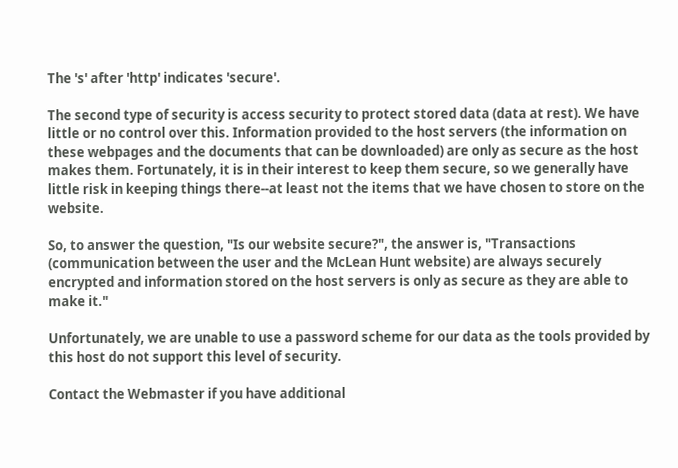The 's' after 'http' indicates 'secure'.

The second type of security is access security to protect stored data (data at rest). We have little or no control over this. Information provided to the host servers (the information on these webpages and the documents that can be downloaded) are only as secure as the host makes them. Fortunately, it is in their interest to keep them secure, so we generally have little risk in keeping things there--at least not the items that we have chosen to store on the website.

So, to answer the question, "Is our website secure?", the answer is, "Transactions (communication between the user and the McLean Hunt website) are always securely encrypted and information stored on the host servers is only as secure as they are able to make it."

Unfortunately, we are unable to use a password scheme for our data as the tools provided by this host do not support this level of security.

Contact the Webmaster if you have additional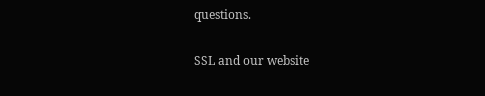questions.

SSL and our website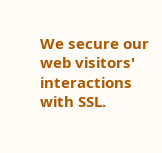We secure our web visitors' interactions with SSL.